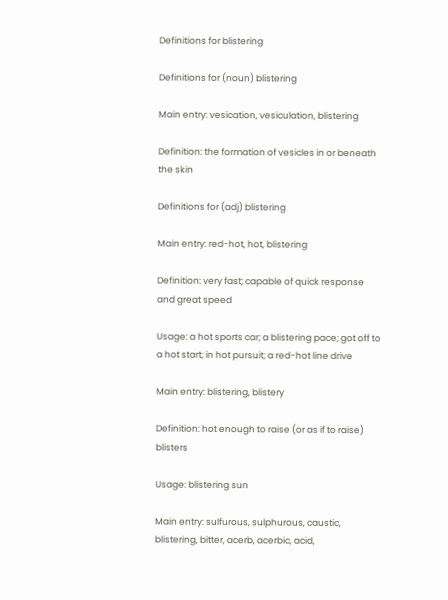Definitions for blistering

Definitions for (noun) blistering

Main entry: vesication, vesiculation, blistering

Definition: the formation of vesicles in or beneath the skin

Definitions for (adj) blistering

Main entry: red-hot, hot, blistering

Definition: very fast; capable of quick response and great speed

Usage: a hot sports car; a blistering pace; got off to a hot start; in hot pursuit; a red-hot line drive

Main entry: blistering, blistery

Definition: hot enough to raise (or as if to raise) blisters

Usage: blistering sun

Main entry: sulfurous, sulphurous, caustic, blistering, bitter, acerb, acerbic, acid,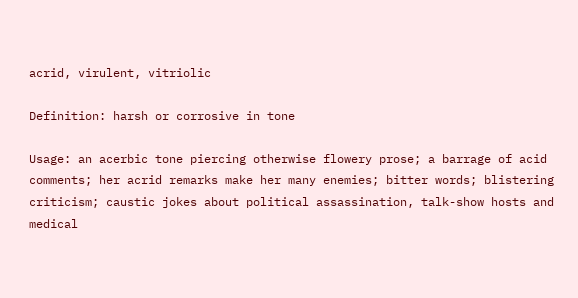acrid, virulent, vitriolic

Definition: harsh or corrosive in tone

Usage: an acerbic tone piercing otherwise flowery prose; a barrage of acid comments; her acrid remarks make her many enemies; bitter words; blistering criticism; caustic jokes about political assassination, talk-show hosts and medical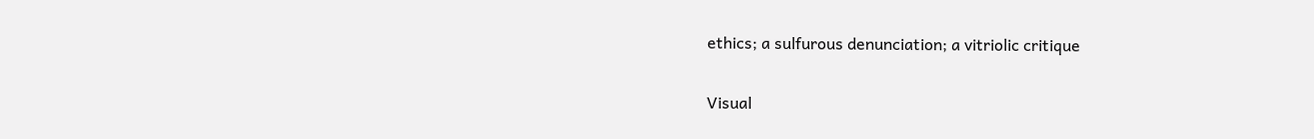ethics; a sulfurous denunciation; a vitriolic critique

Visual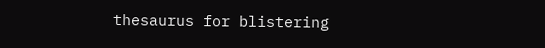thesaurus for blistering